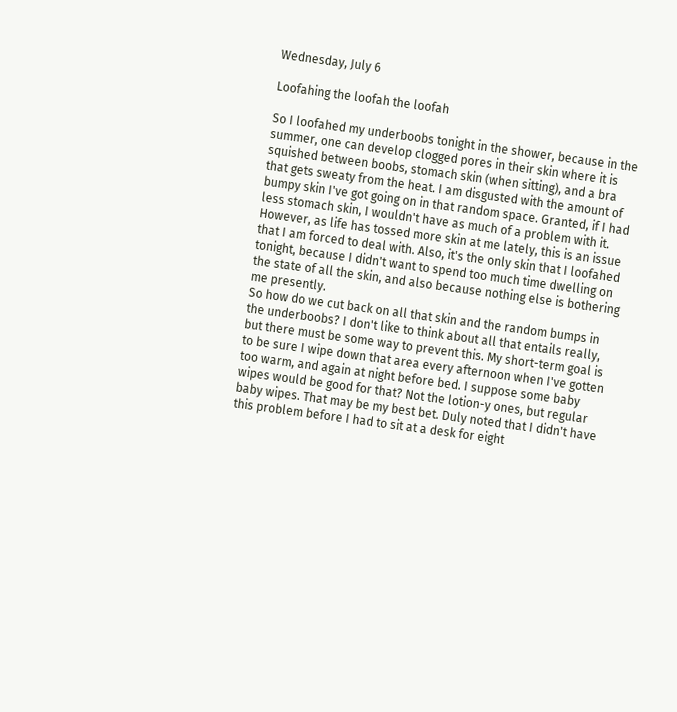Wednesday, July 6

Loofahing the loofah the loofah

So I loofahed my underboobs tonight in the shower, because in the summer, one can develop clogged pores in their skin where it is squished between boobs, stomach skin (when sitting), and a bra that gets sweaty from the heat. I am disgusted with the amount of bumpy skin I've got going on in that random space. Granted, if I had less stomach skin, I wouldn't have as much of a problem with it. However, as life has tossed more skin at me lately, this is an issue that I am forced to deal with. Also, it's the only skin that I loofahed tonight, because I didn't want to spend too much time dwelling on the state of all the skin, and also because nothing else is bothering me presently.
So how do we cut back on all that skin and the random bumps in the underboobs? I don't like to think about all that entails really, but there must be some way to prevent this. My short-term goal is to be sure I wipe down that area every afternoon when I've gotten too warm, and again at night before bed. I suppose some baby wipes would be good for that? Not the lotion-y ones, but regular baby wipes. That may be my best bet. Duly noted that I didn't have this problem before I had to sit at a desk for eight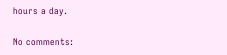hours a day.

No comments: